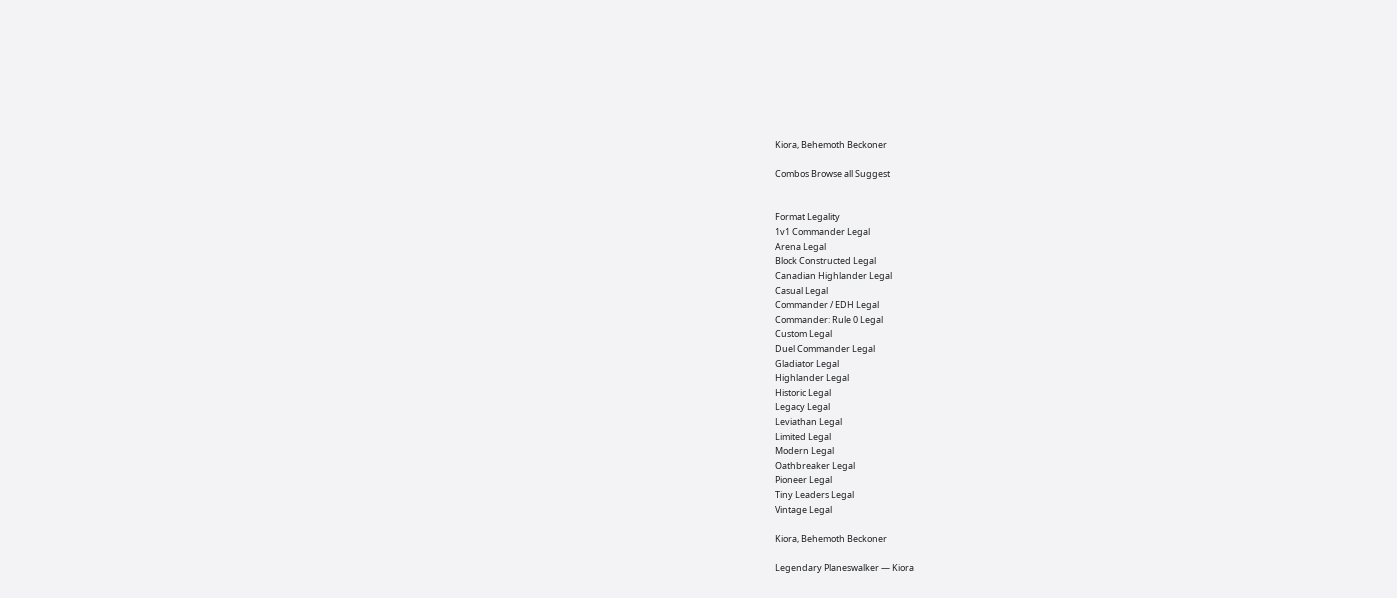Kiora, Behemoth Beckoner

Combos Browse all Suggest


Format Legality
1v1 Commander Legal
Arena Legal
Block Constructed Legal
Canadian Highlander Legal
Casual Legal
Commander / EDH Legal
Commander: Rule 0 Legal
Custom Legal
Duel Commander Legal
Gladiator Legal
Highlander Legal
Historic Legal
Legacy Legal
Leviathan Legal
Limited Legal
Modern Legal
Oathbreaker Legal
Pioneer Legal
Tiny Leaders Legal
Vintage Legal

Kiora, Behemoth Beckoner

Legendary Planeswalker — Kiora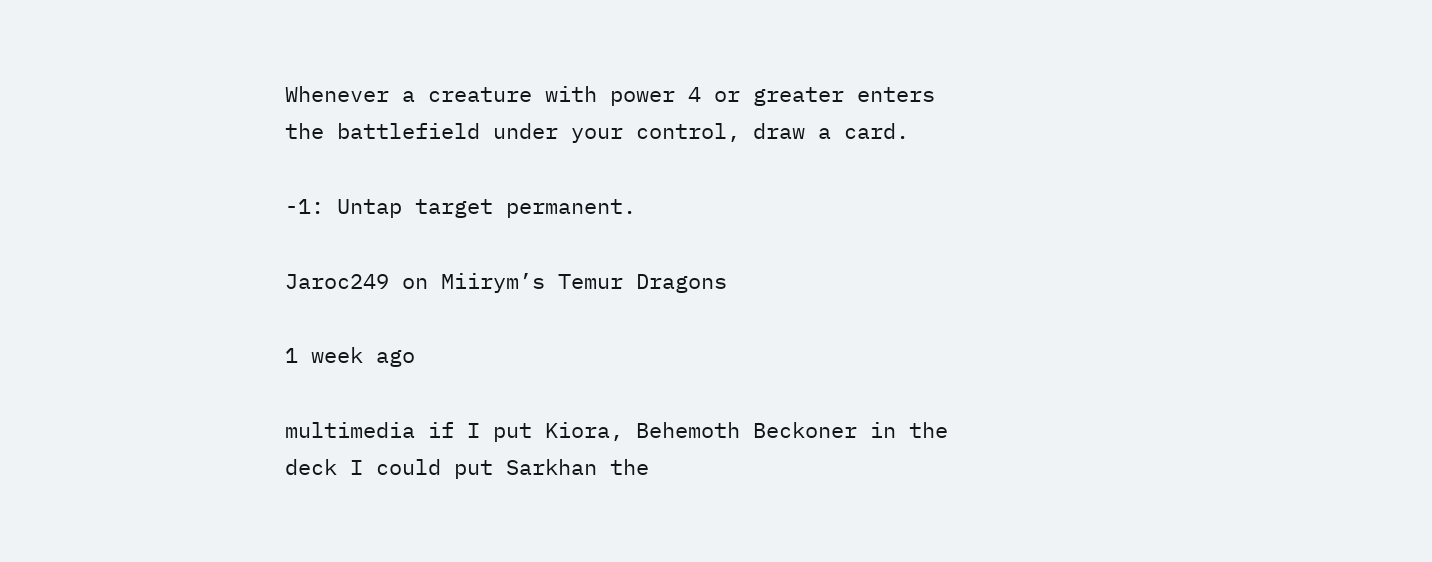Whenever a creature with power 4 or greater enters the battlefield under your control, draw a card.

-1: Untap target permanent.

Jaroc249 on Miirym’s Temur Dragons

1 week ago

multimedia if I put Kiora, Behemoth Beckoner in the deck I could put Sarkhan the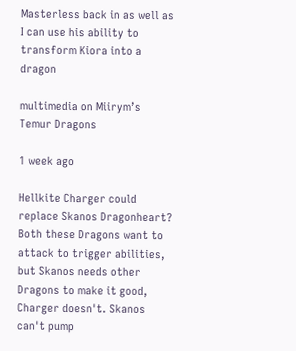Masterless back in as well as I can use his ability to transform Kiora into a dragon

multimedia on Miirym’s Temur Dragons

1 week ago

Hellkite Charger could replace Skanos Dragonheart? Both these Dragons want to attack to trigger abilities, but Skanos needs other Dragons to make it good, Charger doesn't. Skanos can't pump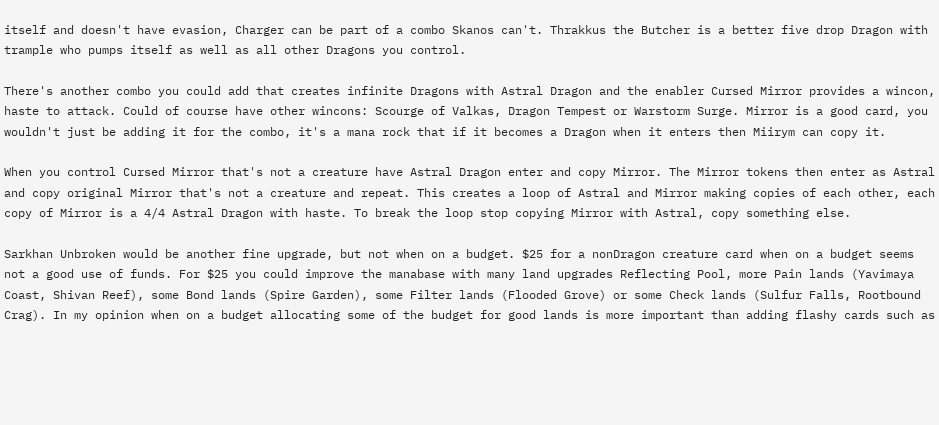itself and doesn't have evasion, Charger can be part of a combo Skanos can't. Thrakkus the Butcher is a better five drop Dragon with trample who pumps itself as well as all other Dragons you control.

There's another combo you could add that creates infinite Dragons with Astral Dragon and the enabler Cursed Mirror provides a wincon, haste to attack. Could of course have other wincons: Scourge of Valkas, Dragon Tempest or Warstorm Surge. Mirror is a good card, you wouldn't just be adding it for the combo, it's a mana rock that if it becomes a Dragon when it enters then Miirym can copy it.

When you control Cursed Mirror that's not a creature have Astral Dragon enter and copy Mirror. The Mirror tokens then enter as Astral and copy original Mirror that's not a creature and repeat. This creates a loop of Astral and Mirror making copies of each other, each copy of Mirror is a 4/4 Astral Dragon with haste. To break the loop stop copying Mirror with Astral, copy something else.

Sarkhan Unbroken would be another fine upgrade, but not when on a budget. $25 for a nonDragon creature card when on a budget seems not a good use of funds. For $25 you could improve the manabase with many land upgrades Reflecting Pool, more Pain lands (Yavimaya Coast, Shivan Reef), some Bond lands (Spire Garden), some Filter lands (Flooded Grove) or some Check lands (Sulfur Falls, Rootbound Crag). In my opinion when on a budget allocating some of the budget for good lands is more important than adding flashy cards such as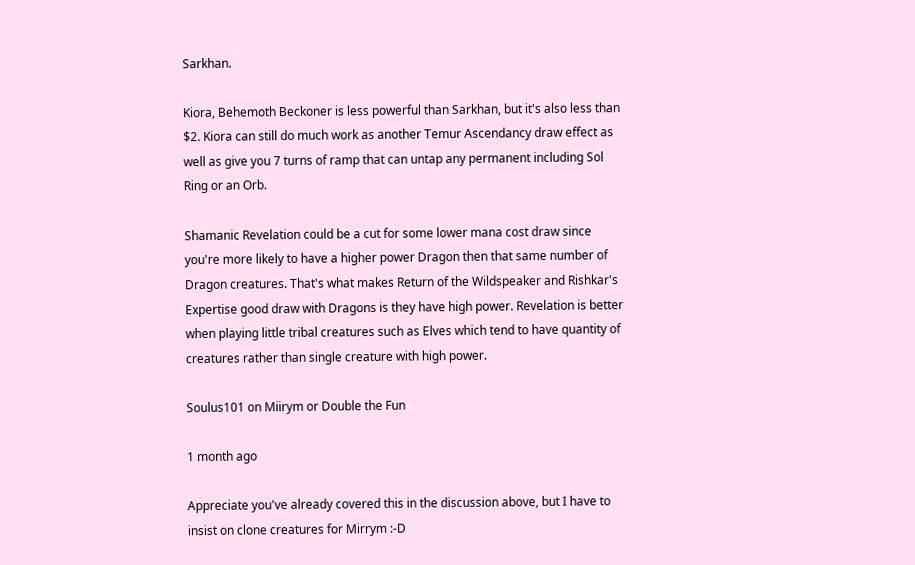Sarkhan.

Kiora, Behemoth Beckoner is less powerful than Sarkhan, but it's also less than $2. Kiora can still do much work as another Temur Ascendancy draw effect as well as give you 7 turns of ramp that can untap any permanent including Sol Ring or an Orb.

Shamanic Revelation could be a cut for some lower mana cost draw since you're more likely to have a higher power Dragon then that same number of Dragon creatures. That's what makes Return of the Wildspeaker and Rishkar's Expertise good draw with Dragons is they have high power. Revelation is better when playing little tribal creatures such as Elves which tend to have quantity of creatures rather than single creature with high power.

Soulus101 on Miirym or Double the Fun

1 month ago

Appreciate you've already covered this in the discussion above, but I have to insist on clone creatures for Mirrym :-D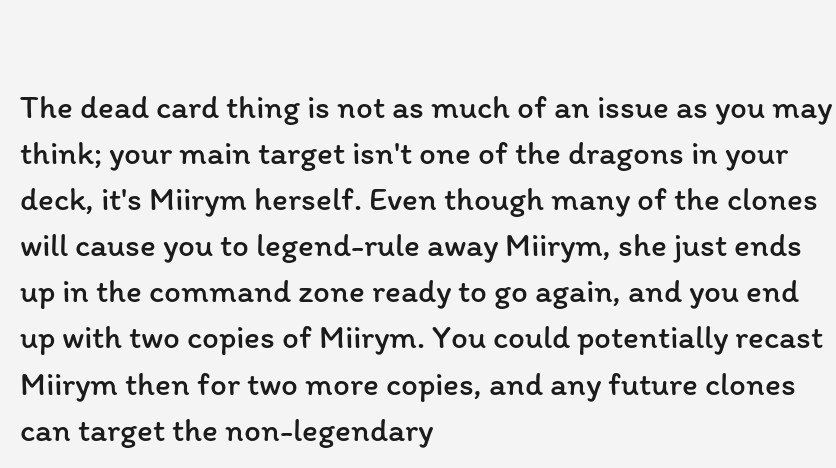The dead card thing is not as much of an issue as you may think; your main target isn't one of the dragons in your deck, it's Miirym herself. Even though many of the clones will cause you to legend-rule away Miirym, she just ends up in the command zone ready to go again, and you end up with two copies of Miirym. You could potentially recast Miirym then for two more copies, and any future clones can target the non-legendary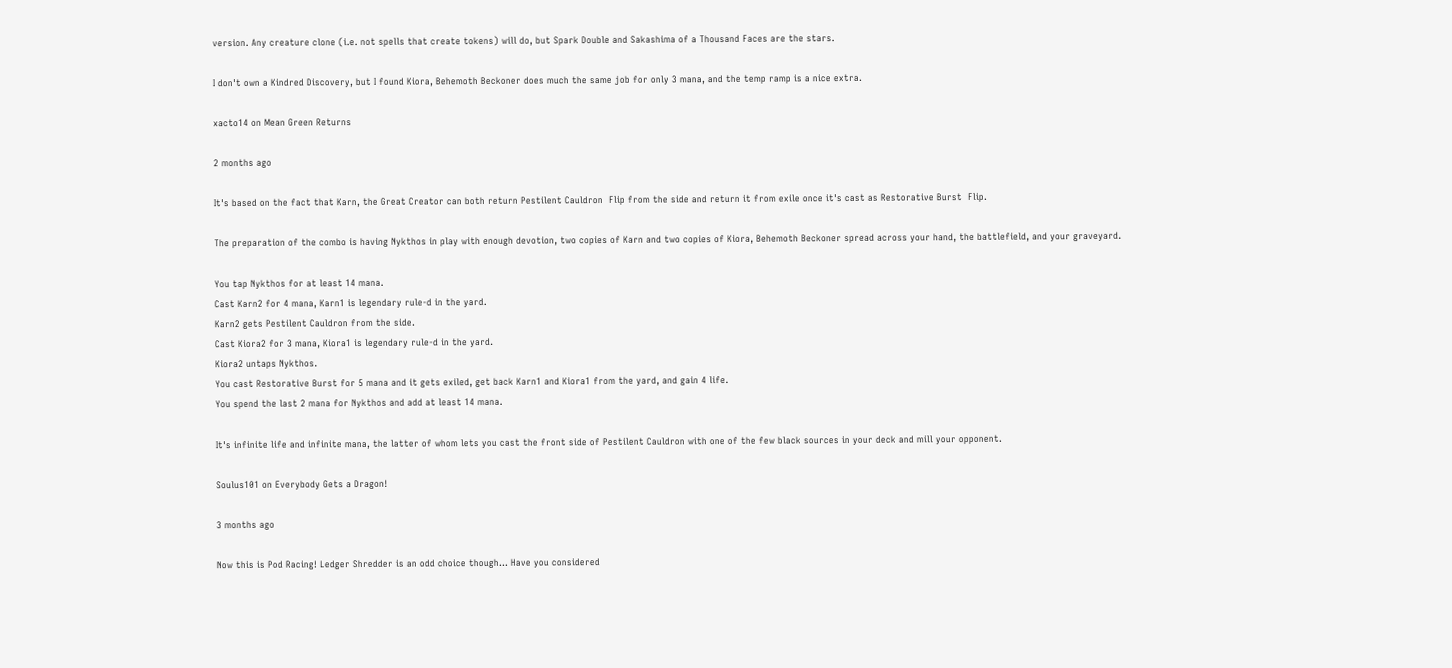version. Any creature clone (i.e. not spells that create tokens) will do, but Spark Double and Sakashima of a Thousand Faces are the stars.

I don't own a Kindred Discovery, but I found Kiora, Behemoth Beckoner does much the same job for only 3 mana, and the temp ramp is a nice extra.

xacto14 on Mean Green Returns

2 months ago

It's based on the fact that Karn, the Great Creator can both return Pestilent Cauldron  Flip from the side and return it from exile once it's cast as Restorative Burst  Flip.

The preparation of the combo is having Nykthos in play with enough devotion, two copies of Karn and two copies of Kiora, Behemoth Beckoner spread across your hand, the battlefield, and your graveyard.

You tap Nykthos for at least 14 mana.
Cast Karn2 for 4 mana, Karn1 is legendary rule-d in the yard.
Karn2 gets Pestilent Cauldron from the side.
Cast Kiora2 for 3 mana, Kiora1 is legendary rule-d in the yard.
Kiora2 untaps Nykthos.
You cast Restorative Burst for 5 mana and it gets exiled, get back Karn1 and Kiora1 from the yard, and gain 4 life.
You spend the last 2 mana for Nykthos and add at least 14 mana.

It's infinite life and infinite mana, the latter of whom lets you cast the front side of Pestilent Cauldron with one of the few black sources in your deck and mill your opponent.

Soulus101 on Everybody Gets a Dragon!

3 months ago

Now this is Pod Racing! Ledger Shredder is an odd choice though... Have you considered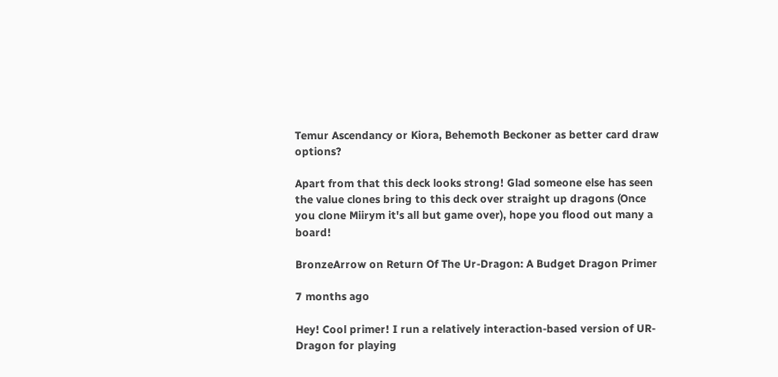Temur Ascendancy or Kiora, Behemoth Beckoner as better card draw options?

Apart from that this deck looks strong! Glad someone else has seen the value clones bring to this deck over straight up dragons (Once you clone Miirym it's all but game over), hope you flood out many a board!

BronzeArrow on Return Of The Ur-Dragon: A Budget Dragon Primer

7 months ago

Hey! Cool primer! I run a relatively interaction-based version of UR-Dragon for playing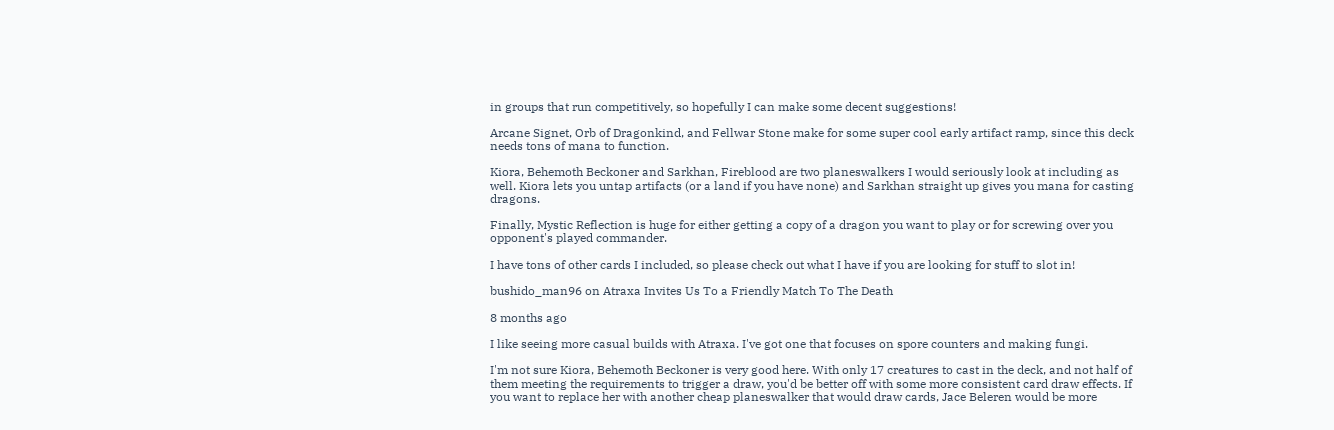in groups that run competitively, so hopefully I can make some decent suggestions!

Arcane Signet, Orb of Dragonkind, and Fellwar Stone make for some super cool early artifact ramp, since this deck needs tons of mana to function.

Kiora, Behemoth Beckoner and Sarkhan, Fireblood are two planeswalkers I would seriously look at including as well. Kiora lets you untap artifacts (or a land if you have none) and Sarkhan straight up gives you mana for casting dragons.

Finally, Mystic Reflection is huge for either getting a copy of a dragon you want to play or for screwing over you opponent's played commander.

I have tons of other cards I included, so please check out what I have if you are looking for stuff to slot in!

bushido_man96 on Atraxa Invites Us To a Friendly Match To The Death

8 months ago

I like seeing more casual builds with Atraxa. I've got one that focuses on spore counters and making fungi.

I'm not sure Kiora, Behemoth Beckoner is very good here. With only 17 creatures to cast in the deck, and not half of them meeting the requirements to trigger a draw, you'd be better off with some more consistent card draw effects. If you want to replace her with another cheap planeswalker that would draw cards, Jace Beleren would be more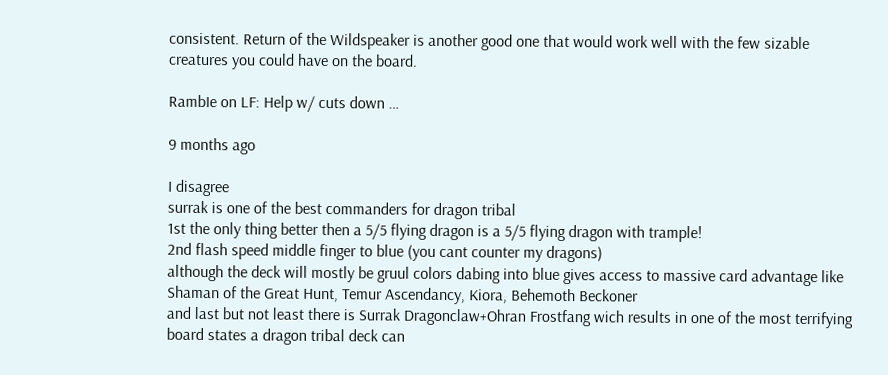consistent. Return of the Wildspeaker is another good one that would work well with the few sizable creatures you could have on the board.

RambIe on LF: Help w/ cuts down …

9 months ago

I disagree
surrak is one of the best commanders for dragon tribal
1st the only thing better then a 5/5 flying dragon is a 5/5 flying dragon with trample!
2nd flash speed middle finger to blue (you cant counter my dragons)
although the deck will mostly be gruul colors dabing into blue gives access to massive card advantage like Shaman of the Great Hunt, Temur Ascendancy, Kiora, Behemoth Beckoner
and last but not least there is Surrak Dragonclaw+Ohran Frostfang wich results in one of the most terrifying board states a dragon tribal deck can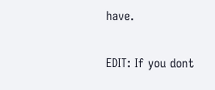have.

EDIT: If you dont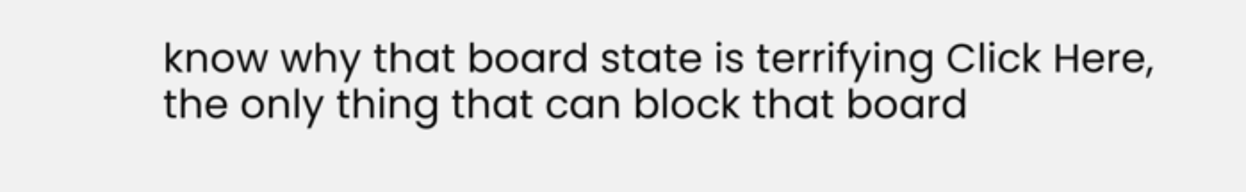know why that board state is terrifying Click Here, the only thing that can block that board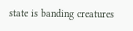state is banding creatures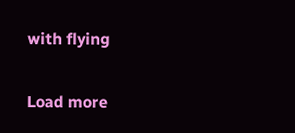with flying

Load more